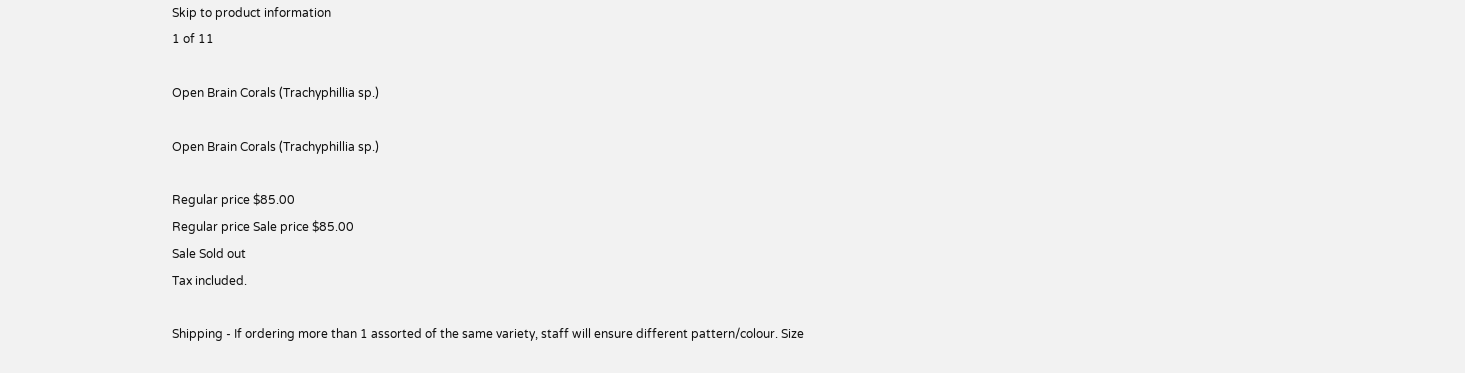Skip to product information
1 of 11

Open Brain Corals (Trachyphillia sp.)

Open Brain Corals (Trachyphillia sp.)

Regular price $85.00
Regular price Sale price $85.00
Sale Sold out
Tax included.

Shipping - If ordering more than 1 assorted of the same variety, staff will ensure different pattern/colour. Size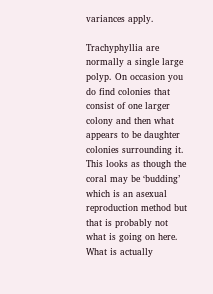variances apply.

Trachyphyllia are normally a single large polyp. On occasion you do find colonies that consist of one larger colony and then what appears to be daughter colonies surrounding it. This looks as though the coral may be ‘budding’ which is an asexual reproduction method but that is probably not what is going on here. What is actually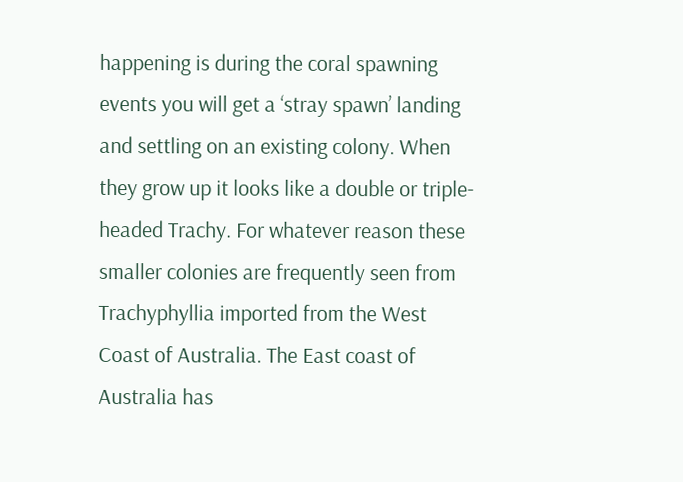happening is during the coral spawning events you will get a ‘stray spawn’ landing and settling on an existing colony. When they grow up it looks like a double or triple-headed Trachy. For whatever reason these smaller colonies are frequently seen from Trachyphyllia imported from the West Coast of Australia. The East coast of Australia has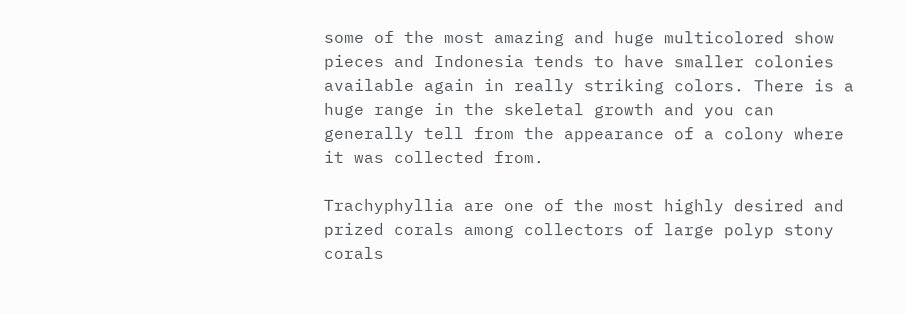some of the most amazing and huge multicolored show pieces and Indonesia tends to have smaller colonies available again in really striking colors. There is a huge range in the skeletal growth and you can generally tell from the appearance of a colony where it was collected from.

Trachyphyllia are one of the most highly desired and prized corals among collectors of large polyp stony corals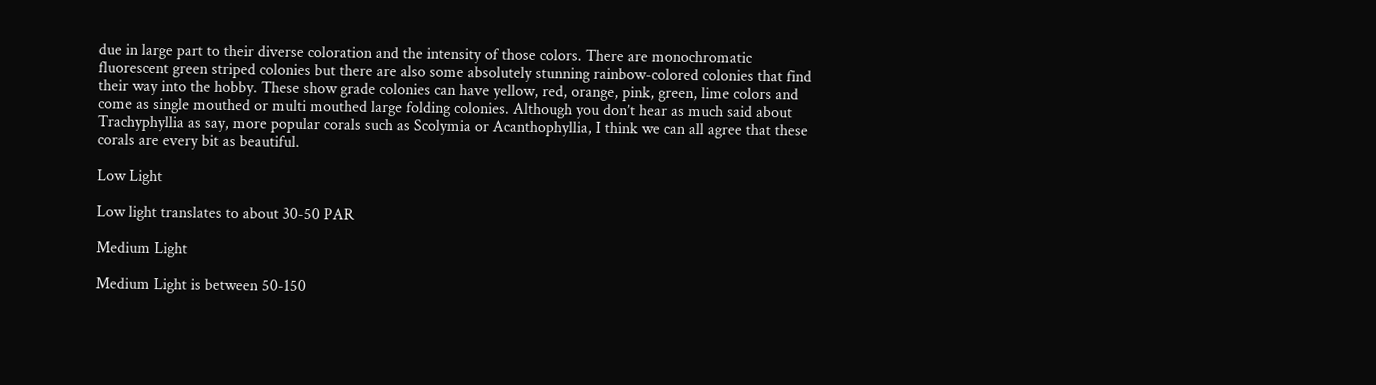due in large part to their diverse coloration and the intensity of those colors. There are monochromatic fluorescent green striped colonies but there are also some absolutely stunning rainbow-colored colonies that find their way into the hobby. These show grade colonies can have yellow, red, orange, pink, green, lime colors and come as single mouthed or multi mouthed large folding colonies. Although you don’t hear as much said about Trachyphyllia as say, more popular corals such as Scolymia or Acanthophyllia, I think we can all agree that these corals are every bit as beautiful.

Low Light

Low light translates to about 30-50 PAR

Medium Light

Medium Light is between 50-150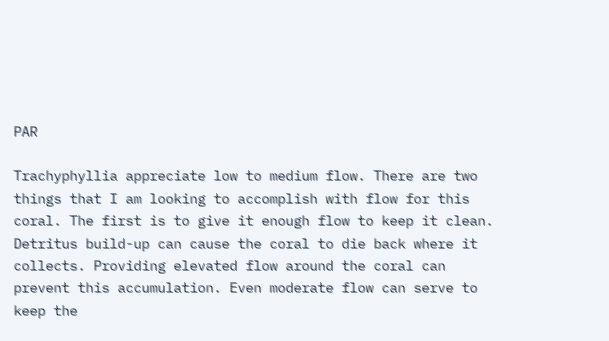PAR

Trachyphyllia appreciate low to medium flow. There are two things that I am looking to accomplish with flow for this coral. The first is to give it enough flow to keep it clean. Detritus build-up can cause the coral to die back where it collects. Providing elevated flow around the coral can prevent this accumulation. Even moderate flow can serve to keep the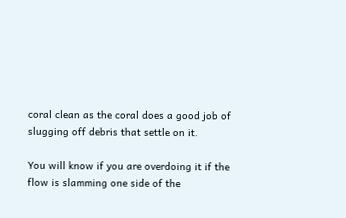coral clean as the coral does a good job of slugging off debris that settle on it.

You will know if you are overdoing it if the flow is slamming one side of the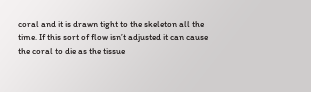coral and it is drawn tight to the skeleton all the time. If this sort of flow isn’t adjusted it can cause the coral to die as the tissue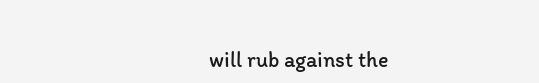will rub against the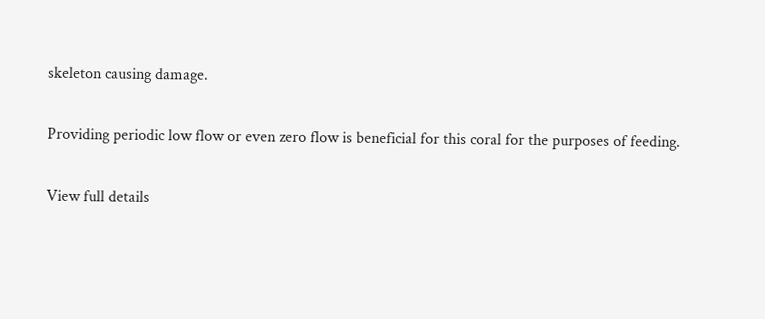skeleton causing damage.

Providing periodic low flow or even zero flow is beneficial for this coral for the purposes of feeding.

View full details